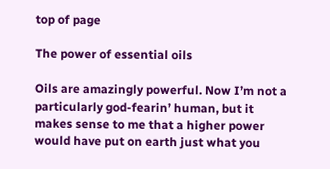top of page

The power of essential oils

Oils are amazingly powerful. Now I’m not a particularly god-fearin’ human, but it makes sense to me that a higher power would have put on earth just what you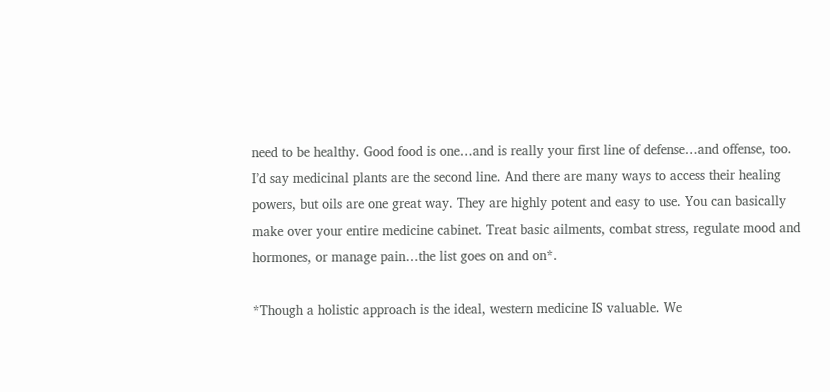need to be healthy. Good food is one…and is really your first line of defense…and offense, too. I’d say medicinal plants are the second line. And there are many ways to access their healing powers, but oils are one great way. They are highly potent and easy to use. You can basically make over your entire medicine cabinet. Treat basic ailments, combat stress, regulate mood and hormones, or manage pain…the list goes on and on*.

*Though a holistic approach is the ideal, western medicine IS valuable. We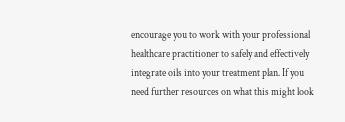encourage you to work with your professional healthcare practitioner to safely and effectively integrate oils into your treatment plan. If you need further resources on what this might look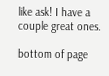like ask! I have a couple great ones.

bottom of page